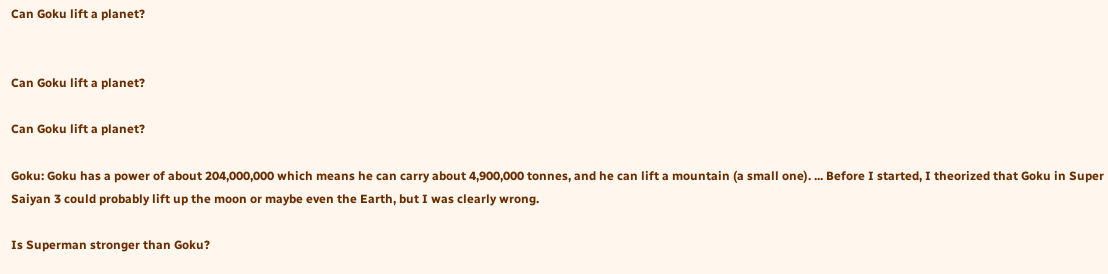Can Goku lift a planet?


Can Goku lift a planet?

Can Goku lift a planet?

Goku: Goku has a power of about 204,000,000 which means he can carry about 4,900,000 tonnes, and he can lift a mountain (a small one). ... Before I started, I theorized that Goku in Super Saiyan 3 could probably lift up the moon or maybe even the Earth, but I was clearly wrong.

Is Superman stronger than Goku?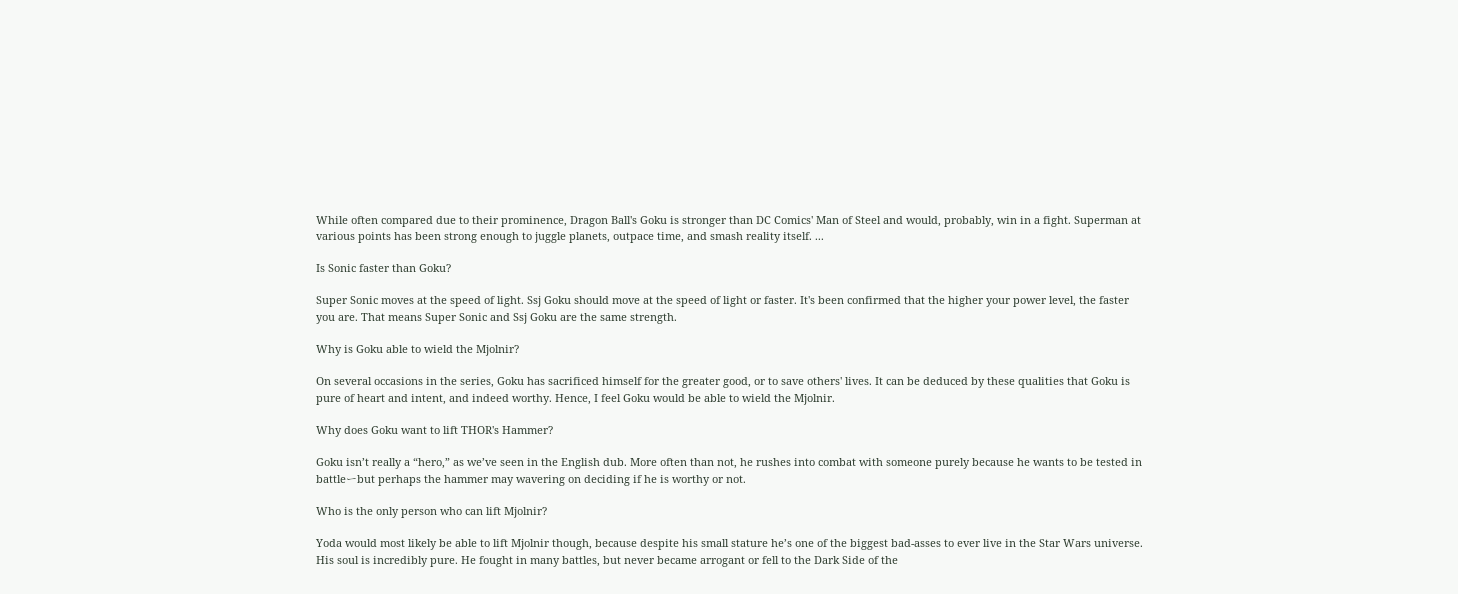While often compared due to their prominence, Dragon Ball's Goku is stronger than DC Comics' Man of Steel and would, probably, win in a fight. Superman at various points has been strong enough to juggle planets, outpace time, and smash reality itself. ...

Is Sonic faster than Goku?

Super Sonic moves at the speed of light. Ssj Goku should move at the speed of light or faster. It's been confirmed that the higher your power level, the faster you are. That means Super Sonic and Ssj Goku are the same strength.

Why is Goku able to wield the Mjolnir?

On several occasions in the series, Goku has sacrificed himself for the greater good, or to save others' lives. It can be deduced by these qualities that Goku is pure of heart and intent, and indeed worthy. Hence, I feel Goku would be able to wield the Mjolnir.

Why does Goku want to lift THOR's Hammer?

Goku isn’t really a “hero,” as we’ve seen in the English dub. More often than not, he rushes into combat with someone purely because he wants to be tested in battleーbut perhaps the hammer may wavering on deciding if he is worthy or not.

Who is the only person who can lift Mjolnir?

Yoda would most likely be able to lift Mjolnir though, because despite his small stature he’s one of the biggest bad-asses to ever live in the Star Wars universe. His soul is incredibly pure. He fought in many battles, but never became arrogant or fell to the Dark Side of the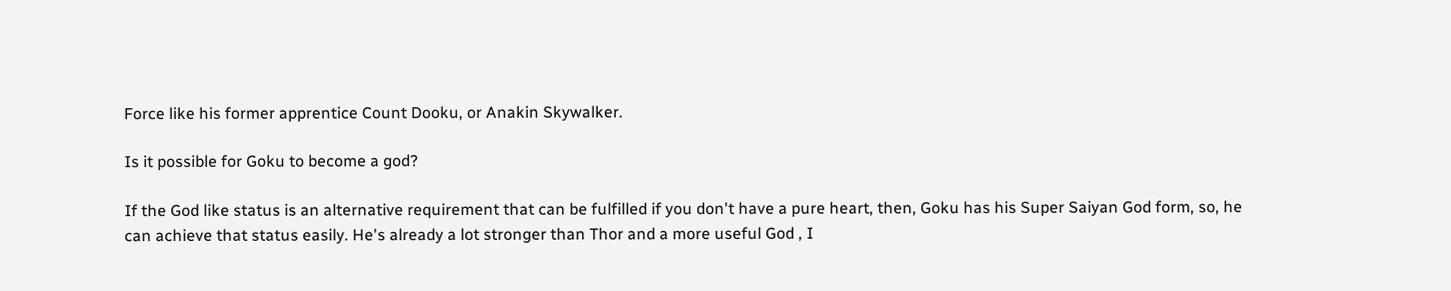Force like his former apprentice Count Dooku, or Anakin Skywalker.

Is it possible for Goku to become a god?

If the God like status is an alternative requirement that can be fulfilled if you don't have a pure heart, then, Goku has his Super Saiyan God form, so, he can achieve that status easily. He's already a lot stronger than Thor and a more useful God , I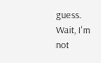guess. Wait, I'm not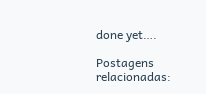done yet….

Postagens relacionadas: